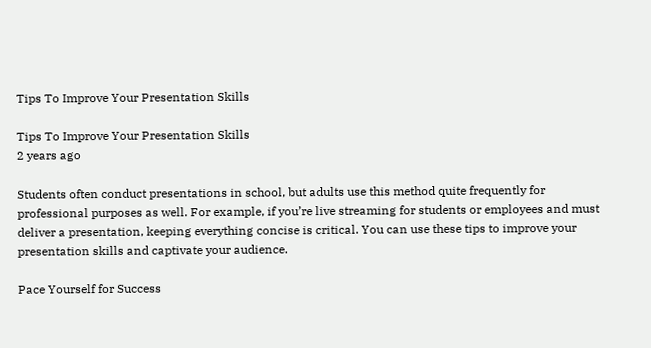Tips To Improve Your Presentation Skills

Tips To Improve Your Presentation Skills
2 years ago

Students often conduct presentations in school, but adults use this method quite frequently for professional purposes as well. For example, if you’re live streaming for students or employees and must deliver a presentation, keeping everything concise is critical. You can use these tips to improve your presentation skills and captivate your audience.

Pace Yourself for Success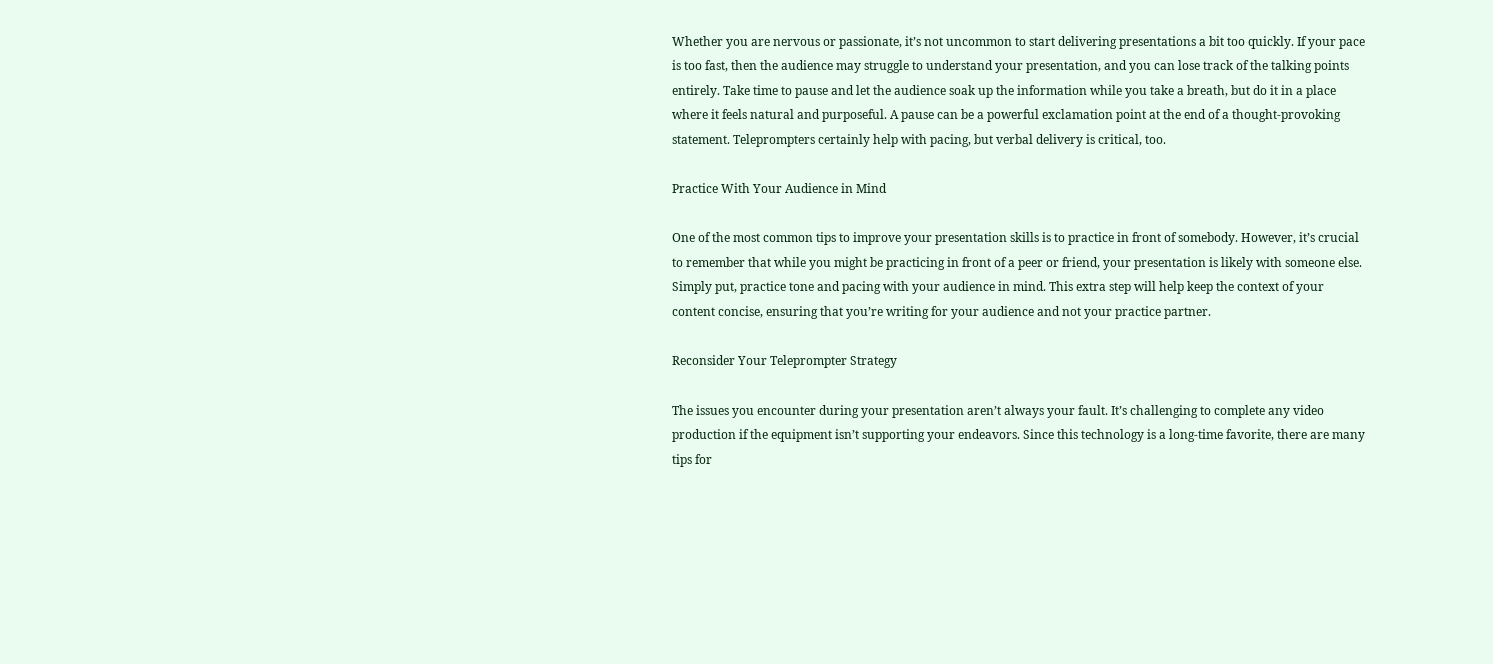Whether you are nervous or passionate, it’s not uncommon to start delivering presentations a bit too quickly. If your pace is too fast, then the audience may struggle to understand your presentation, and you can lose track of the talking points entirely. Take time to pause and let the audience soak up the information while you take a breath, but do it in a place where it feels natural and purposeful. A pause can be a powerful exclamation point at the end of a thought-provoking statement. Teleprompters certainly help with pacing, but verbal delivery is critical, too.

Practice With Your Audience in Mind

One of the most common tips to improve your presentation skills is to practice in front of somebody. However, it’s crucial to remember that while you might be practicing in front of a peer or friend, your presentation is likely with someone else. Simply put, practice tone and pacing with your audience in mind. This extra step will help keep the context of your content concise, ensuring that you’re writing for your audience and not your practice partner.

Reconsider Your Teleprompter Strategy

The issues you encounter during your presentation aren’t always your fault. It’s challenging to complete any video production if the equipment isn’t supporting your endeavors. Since this technology is a long-time favorite, there are many tips for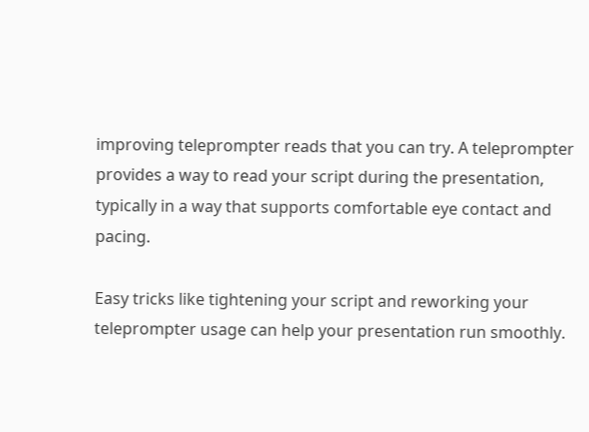improving teleprompter reads that you can try. A teleprompter provides a way to read your script during the presentation, typically in a way that supports comfortable eye contact and pacing.

Easy tricks like tightening your script and reworking your teleprompter usage can help your presentation run smoothly.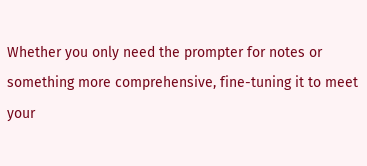Whether you only need the prompter for notes or something more comprehensive, fine-tuning it to meet your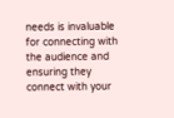needs is invaluable for connecting with the audience and ensuring they connect with your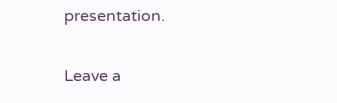presentation.

Leave a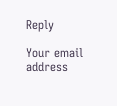Reply

Your email address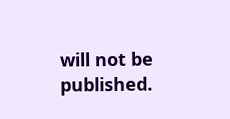will not be published.